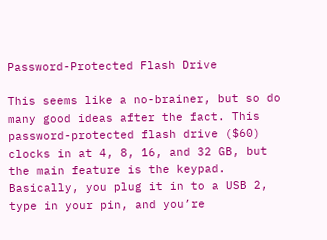Password-Protected Flash Drive

This seems like a no-brainer, but so do many good ideas after the fact. This password-protected flash drive ($60) clocks in at 4, 8, 16, and 32 GB, but the main feature is the keypad. Basically, you plug it in to a USB 2, type in your pin, and you’re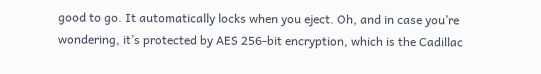good to go. It automatically locks when you eject. Oh, and in case you’re wondering, it’s protected by AES 256-bit encryption, which is the Cadillac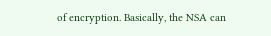of encryption. Basically, the NSA can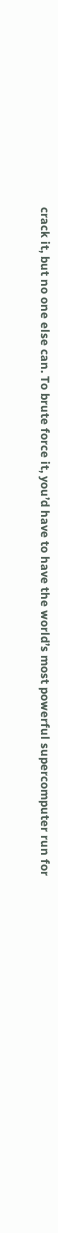crack it, but no one else can. To brute force it, you’d have to have the world’s most powerful supercomputer run for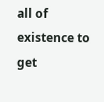all of existence to get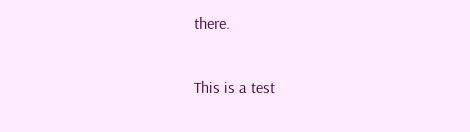there.

This is a test